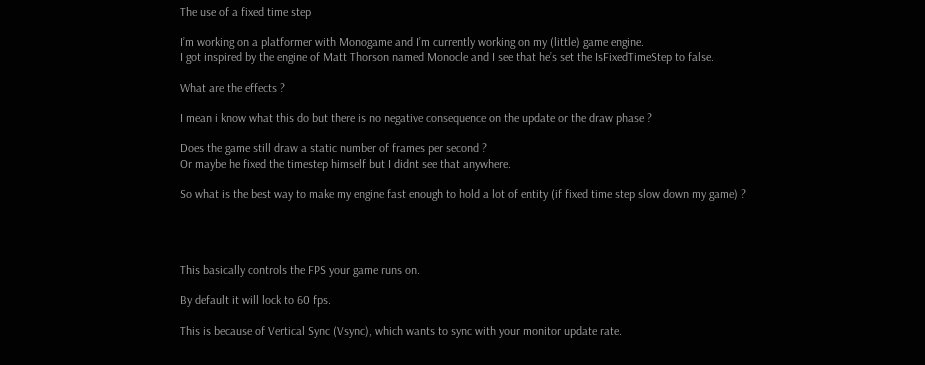The use of a fixed time step

I’m working on a platformer with Monogame and I’m currently working on my (little) game engine.
I got inspired by the engine of Matt Thorson named Monocle and I see that he’s set the IsFixedTimeStep to false.

What are the effects ?

I mean i know what this do but there is no negative consequence on the update or the draw phase ?

Does the game still draw a static number of frames per second ?
Or maybe he fixed the timestep himself but I didnt see that anywhere.

So what is the best way to make my engine fast enough to hold a lot of entity (if fixed time step slow down my game) ?




This basically controls the FPS your game runs on.

By default it will lock to 60 fps.

This is because of Vertical Sync (Vsync), which wants to sync with your monitor update rate.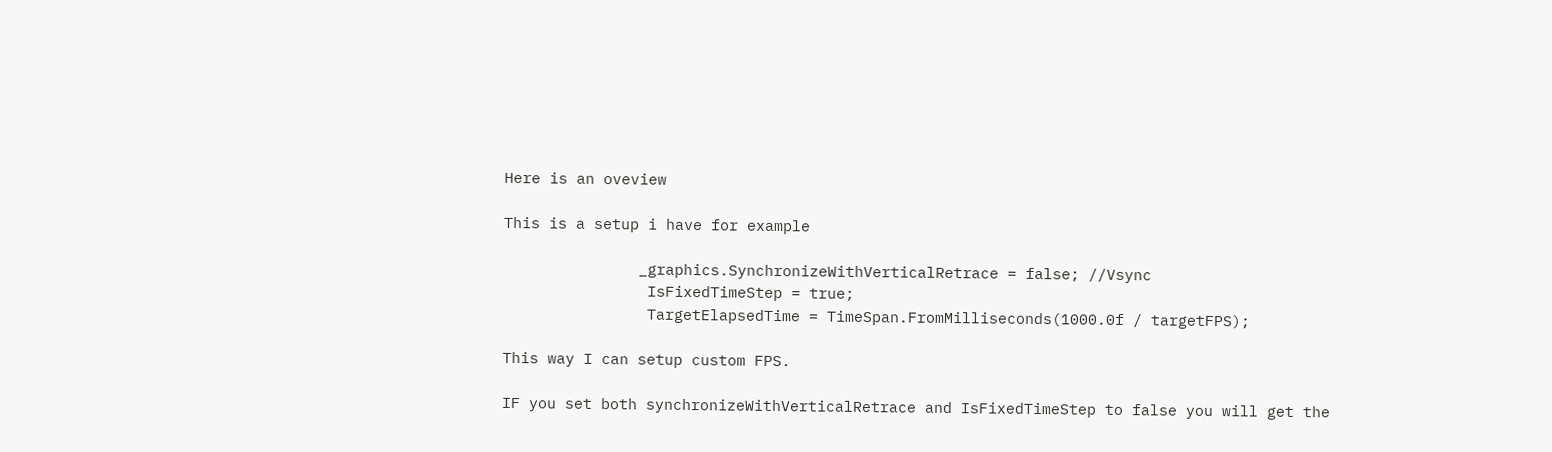Here is an oveview

This is a setup i have for example

               _graphics.SynchronizeWithVerticalRetrace = false; //Vsync
                IsFixedTimeStep = true;
                TargetElapsedTime = TimeSpan.FromMilliseconds(1000.0f / targetFPS);

This way I can setup custom FPS.

IF you set both synchronizeWithVerticalRetrace and IsFixedTimeStep to false you will get the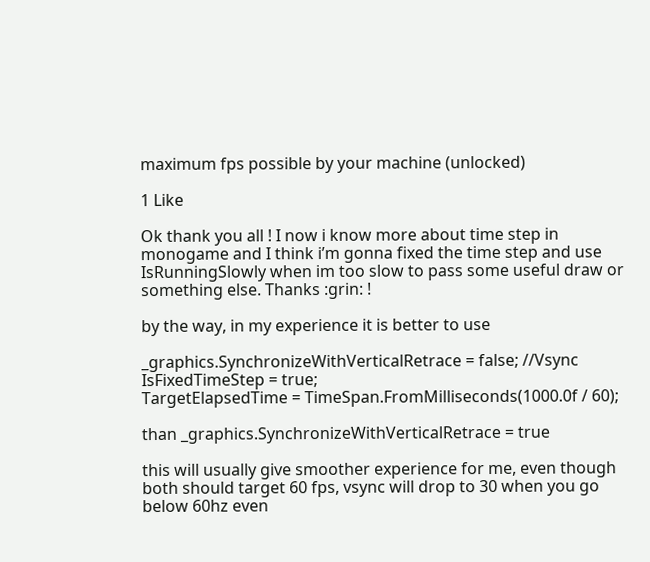maximum fps possible by your machine (unlocked)

1 Like

Ok thank you all ! I now i know more about time step in monogame and I think i’m gonna fixed the time step and use IsRunningSlowly when im too slow to pass some useful draw or something else. Thanks :grin: !

by the way, in my experience it is better to use

_graphics.SynchronizeWithVerticalRetrace = false; //Vsync
IsFixedTimeStep = true;
TargetElapsedTime = TimeSpan.FromMilliseconds(1000.0f / 60);

than _graphics.SynchronizeWithVerticalRetrace = true

this will usually give smoother experience for me, even though both should target 60 fps, vsync will drop to 30 when you go below 60hz even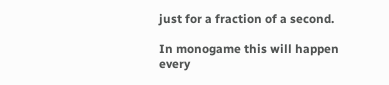just for a fraction of a second.

In monogame this will happen every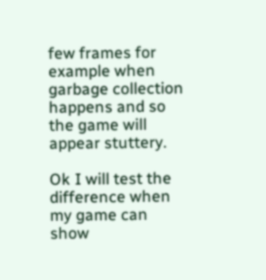few frames for example when garbage collection happens and so the game will appear stuttery.

Ok I will test the difference when my game can show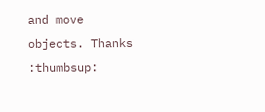and move objects. Thanks :thumbsup: